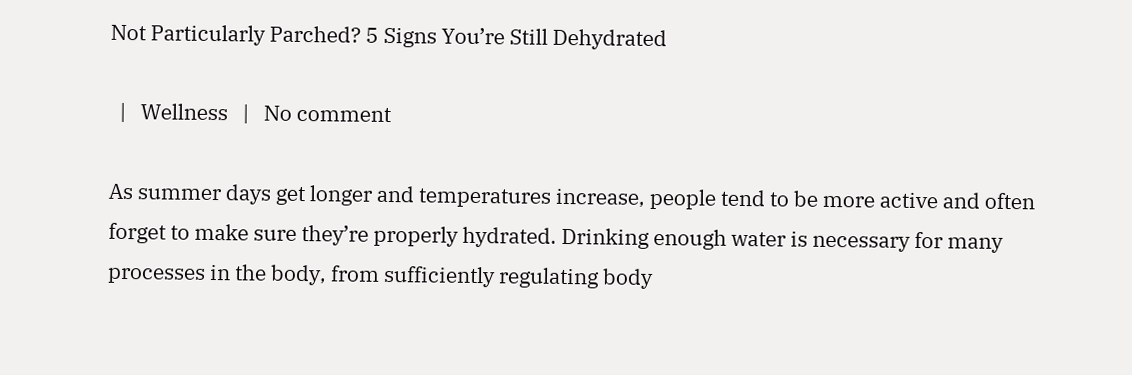Not Particularly Parched? 5 Signs You’re Still Dehydrated

  |   Wellness   |   No comment

As summer days get longer and temperatures increase, people tend to be more active and often forget to make sure they’re properly hydrated. Drinking enough water is necessary for many processes in the body, from sufficiently regulating body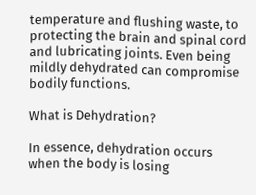temperature and flushing waste, to protecting the brain and spinal cord and lubricating joints. Even being mildly dehydrated can compromise bodily functions.

What is Dehydration?

In essence, dehydration occurs when the body is losing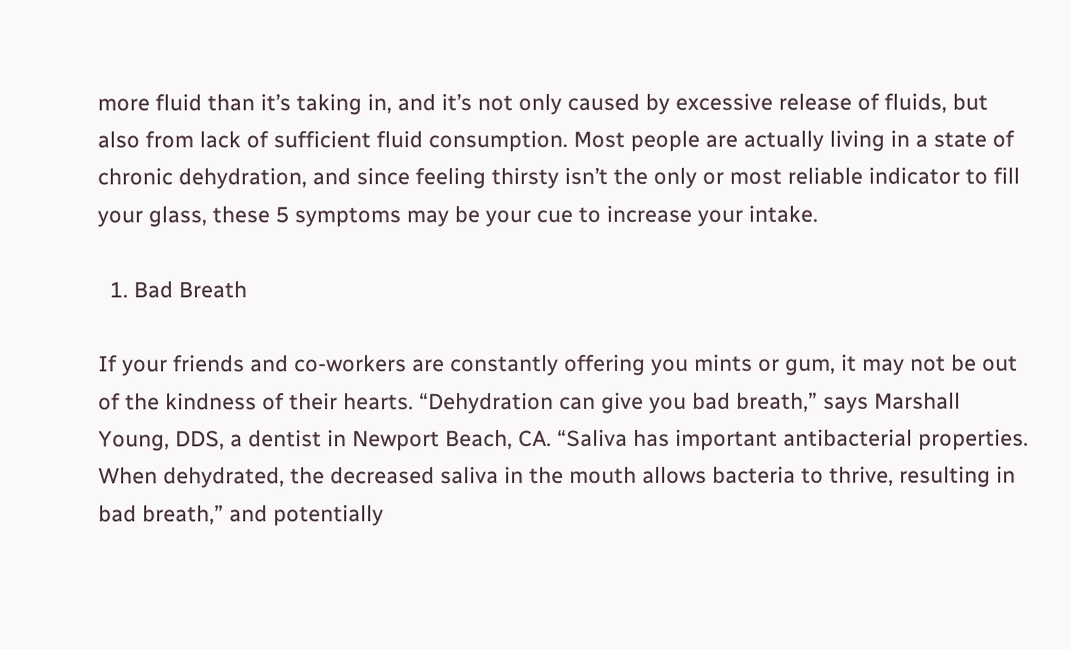more fluid than it’s taking in, and it’s not only caused by excessive release of fluids, but also from lack of sufficient fluid consumption. Most people are actually living in a state of chronic dehydration, and since feeling thirsty isn’t the only or most reliable indicator to fill your glass, these 5 symptoms may be your cue to increase your intake.

  1. Bad Breath

If your friends and co-workers are constantly offering you mints or gum, it may not be out of the kindness of their hearts. “Dehydration can give you bad breath,” says Marshall Young, DDS, a dentist in Newport Beach, CA. “Saliva has important antibacterial properties. When dehydrated, the decreased saliva in the mouth allows bacteria to thrive, resulting in bad breath,” and potentially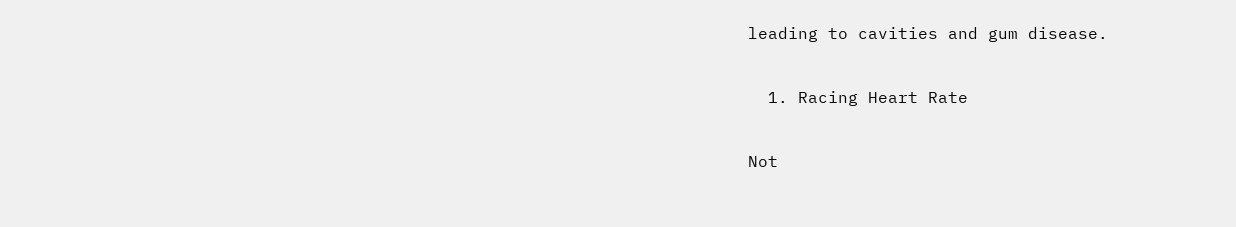leading to cavities and gum disease.

  1. Racing Heart Rate

Not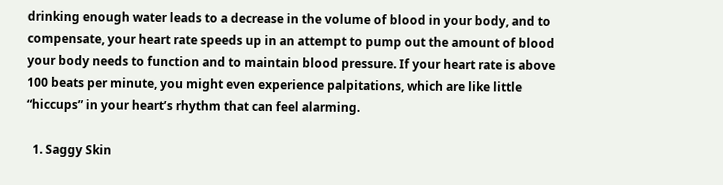drinking enough water leads to a decrease in the volume of blood in your body, and to compensate, your heart rate speeds up in an attempt to pump out the amount of blood your body needs to function and to maintain blood pressure. If your heart rate is above 100 beats per minute, you might even experience palpitations, which are like little “hiccups” in your heart’s rhythm that can feel alarming.

  1. Saggy Skin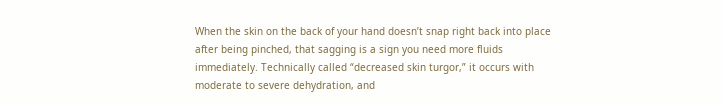When the skin on the back of your hand doesn’t snap right back into place after being pinched, that sagging is a sign you need more fluids immediately. Technically called “decreased skin turgor,” it occurs with moderate to severe dehydration, and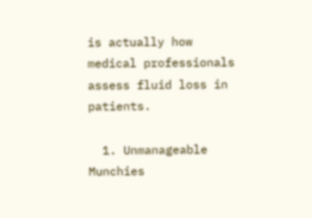is actually how medical professionals assess fluid loss in patients.

  1. Unmanageable Munchies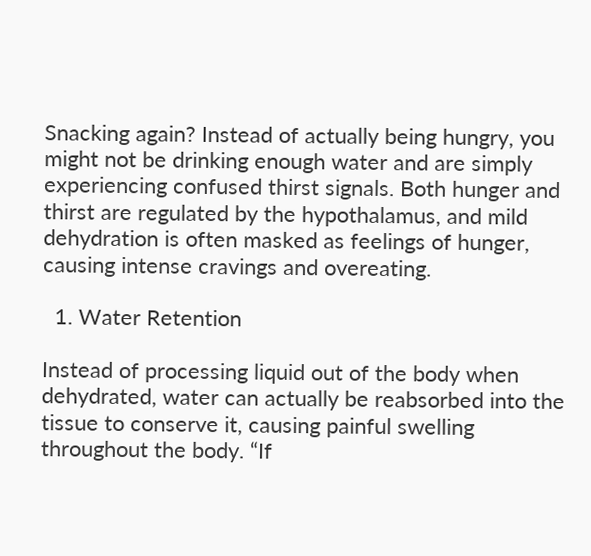Snacking again? Instead of actually being hungry, you might not be drinking enough water and are simply experiencing confused thirst signals. Both hunger and thirst are regulated by the hypothalamus, and mild dehydration is often masked as feelings of hunger, causing intense cravings and overeating.

  1. Water Retention

Instead of processing liquid out of the body when dehydrated, water can actually be reabsorbed into the tissue to conserve it, causing painful swelling throughout the body. “If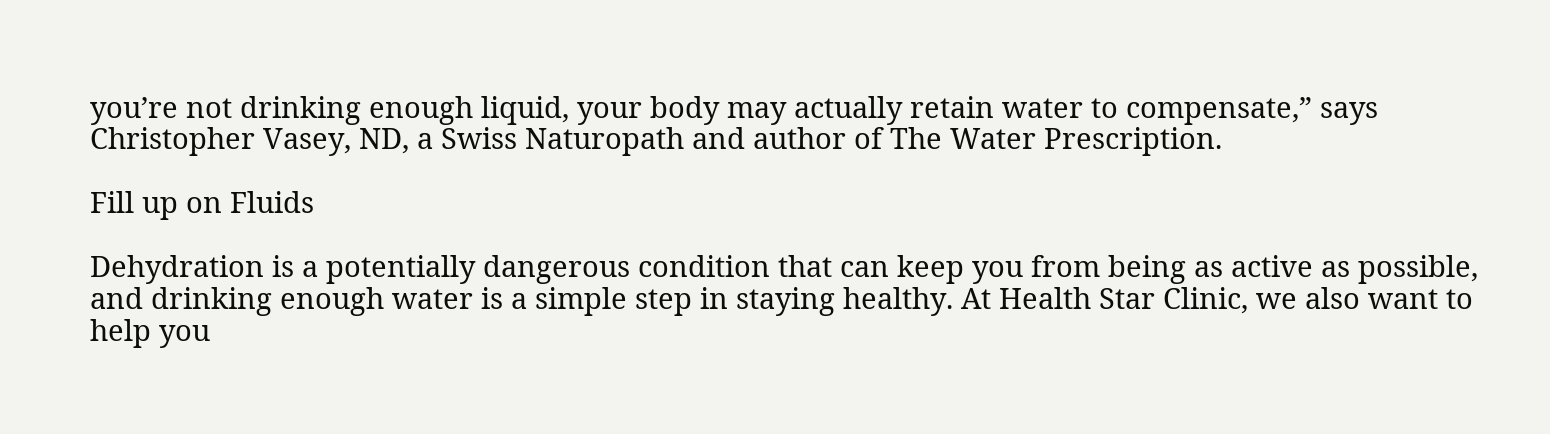you’re not drinking enough liquid, your body may actually retain water to compensate,” says Christopher Vasey, ND, a Swiss Naturopath and author of The Water Prescription.

Fill up on Fluids

Dehydration is a potentially dangerous condition that can keep you from being as active as possible, and drinking enough water is a simple step in staying healthy. At Health Star Clinic, we also want to help you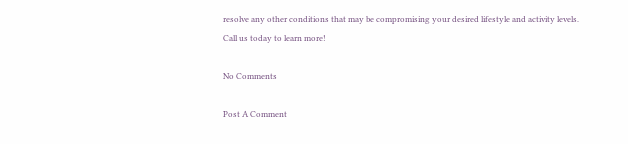resolve any other conditions that may be compromising your desired lifestyle and activity levels. Call us today to learn more!

No Comments

Post A Comment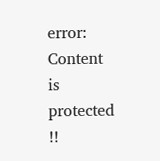error: Content is protected !!